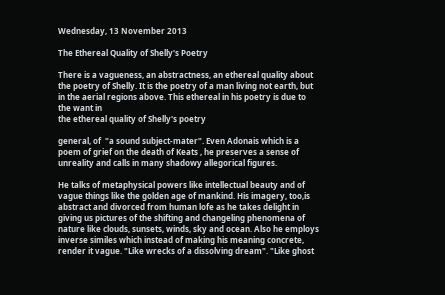Wednesday, 13 November 2013

The Ethereal Quality of Shelly's Poetry

There is a vagueness, an abstractness, an ethereal quality about the poetry of Shelly. It is the poetry of a man living not earth, but in the aerial regions above. This ethereal in his poetry is due to the want in
the ethereal quality of Shelly's poetry

general, of  "a sound subject-mater". Even Adonais which is a poem of grief on the death of Keats , he preserves a sense of unreality and calls in many shadowy allegorical figures.

He talks of metaphysical powers like intellectual beauty and of vague things like the golden age of mankind. His imagery, too,is abstract and divorced from human lofe as he takes delight in giving us pictures of the shifting and changeling phenomena of nature like clouds, sunsets, winds, sky and ocean. Also he employs inverse similes which instead of making his meaning concrete, render it vague. "Like wrecks of a dissolving dream". "Like ghost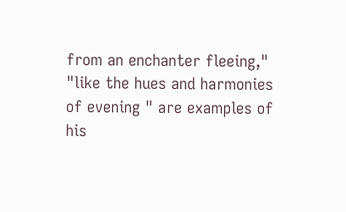from an enchanter fleeing," "like the hues and harmonies of evening " are examples of his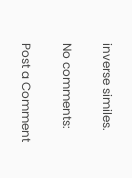inverse similes.

No comments:

Post a Comment